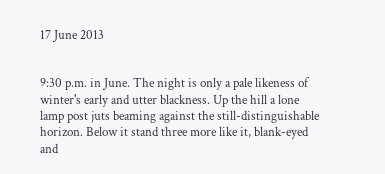17 June 2013


9:30 p.m. in June. The night is only a pale likeness of winter's early and utter blackness. Up the hill a lone lamp post juts beaming against the still-distinguishable horizon. Below it stand three more like it, blank-eyed and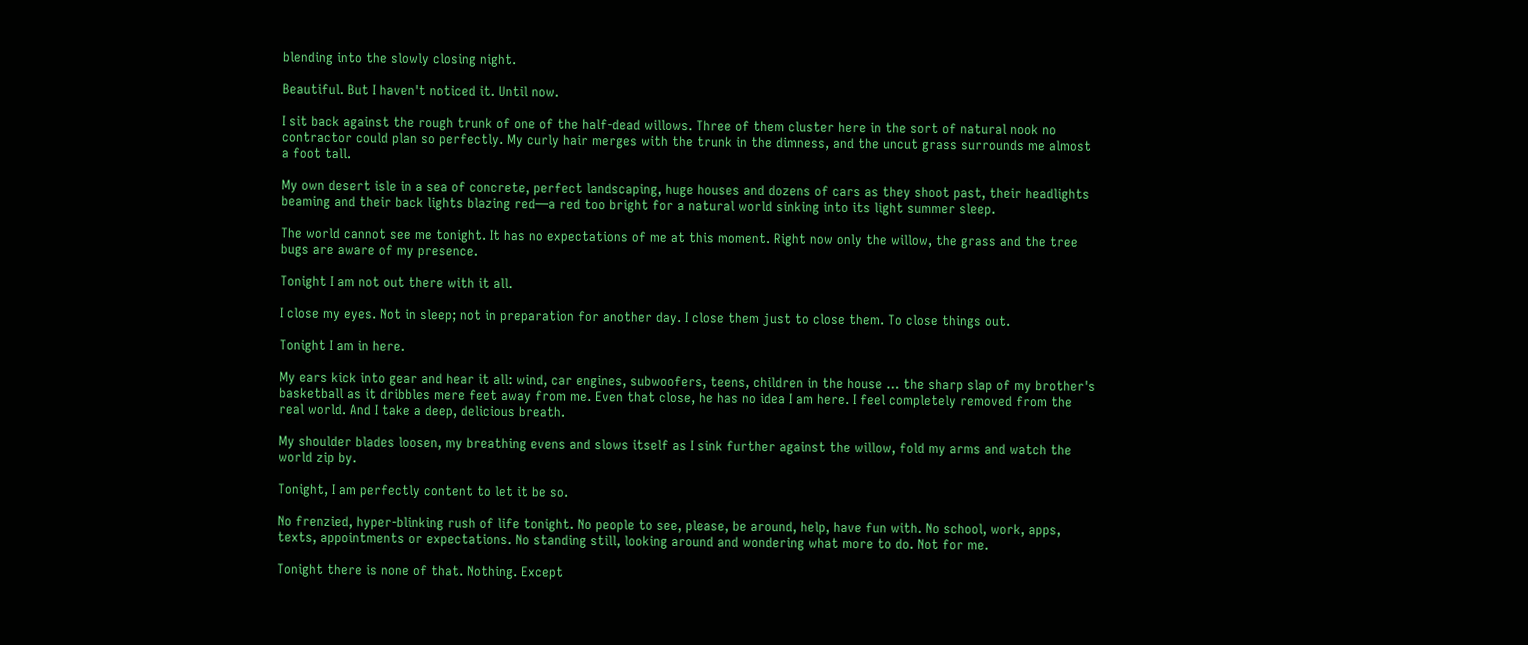blending into the slowly closing night.

Beautiful. But I haven't noticed it. Until now.

I sit back against the rough trunk of one of the half-dead willows. Three of them cluster here in the sort of natural nook no contractor could plan so perfectly. My curly hair merges with the trunk in the dimness, and the uncut grass surrounds me almost a foot tall.

My own desert isle in a sea of concrete, perfect landscaping, huge houses and dozens of cars as they shoot past, their headlights beaming and their back lights blazing red—a red too bright for a natural world sinking into its light summer sleep.

The world cannot see me tonight. It has no expectations of me at this moment. Right now only the willow, the grass and the tree bugs are aware of my presence.

Tonight I am not out there with it all.

I close my eyes. Not in sleep; not in preparation for another day. I close them just to close them. To close things out.

Tonight I am in here.

My ears kick into gear and hear it all: wind, car engines, subwoofers, teens, children in the house … the sharp slap of my brother's basketball as it dribbles mere feet away from me. Even that close, he has no idea I am here. I feel completely removed from the real world. And I take a deep, delicious breath.

My shoulder blades loosen, my breathing evens and slows itself as I sink further against the willow, fold my arms and watch the world zip by.

Tonight, I am perfectly content to let it be so.

No frenzied, hyper-blinking rush of life tonight. No people to see, please, be around, help, have fun with. No school, work, apps, texts, appointments or expectations. No standing still, looking around and wondering what more to do. Not for me.

Tonight there is none of that. Nothing. Except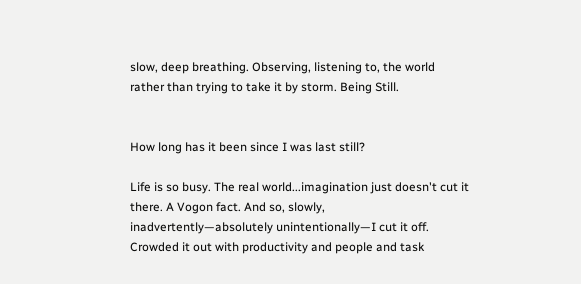slow, deep breathing. Observing, listening to, the world rather than trying to take it by storm. Being Still.


How long has it been since I was last still?

Life is so busy. The real world...imagination just doesn't cut it there. A Vogon fact. And so, slowly, inadvertently—absolutely unintentionally—I cut it off. Crowded it out with productivity and people and task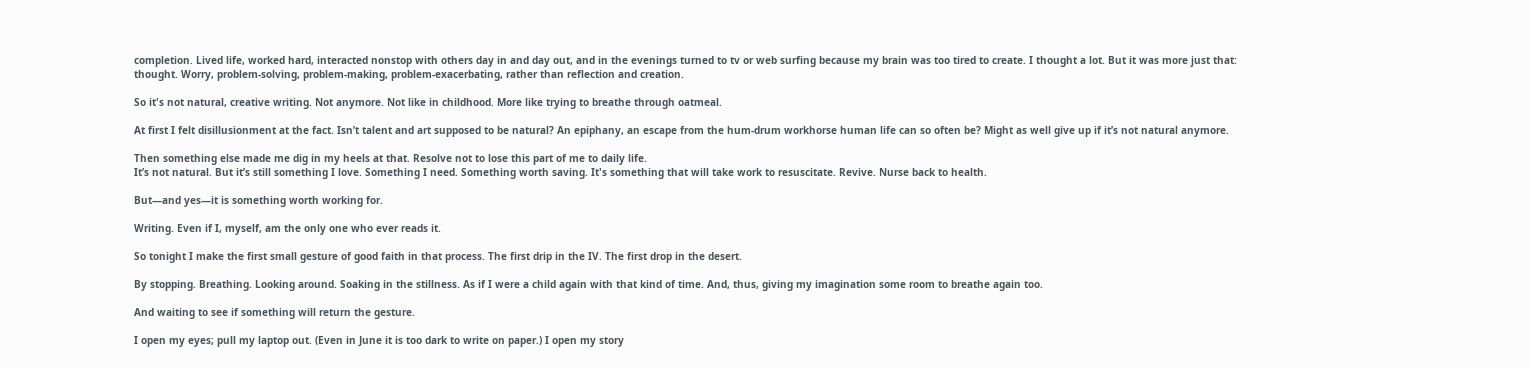completion. Lived life, worked hard, interacted nonstop with others day in and day out, and in the evenings turned to tv or web surfing because my brain was too tired to create. I thought a lot. But it was more just that: thought. Worry, problem-solving, problem-making, problem-exacerbating, rather than reflection and creation.

So it's not natural, creative writing. Not anymore. Not like in childhood. More like trying to breathe through oatmeal.

At first I felt disillusionment at the fact. Isn’t talent and art supposed to be natural? An epiphany, an escape from the hum-drum workhorse human life can so often be? Might as well give up if it’s not natural anymore.

Then something else made me dig in my heels at that. Resolve not to lose this part of me to daily life.
It’s not natural. But it’s still something I love. Something I need. Something worth saving. It's something that will take work to resuscitate. Revive. Nurse back to health.

But—and yes—it is something worth working for.

Writing. Even if I, myself, am the only one who ever reads it.

So tonight I make the first small gesture of good faith in that process. The first drip in the IV. The first drop in the desert.

By stopping. Breathing. Looking around. Soaking in the stillness. As if I were a child again with that kind of time. And, thus, giving my imagination some room to breathe again too.

And waiting to see if something will return the gesture.

I open my eyes; pull my laptop out. (Even in June it is too dark to write on paper.) I open my story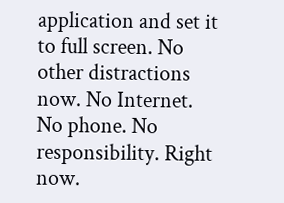application and set it to full screen. No other distractions now. No Internet. No phone. No responsibility. Right now.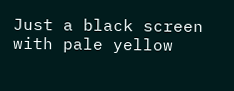Just a black screen with pale yellow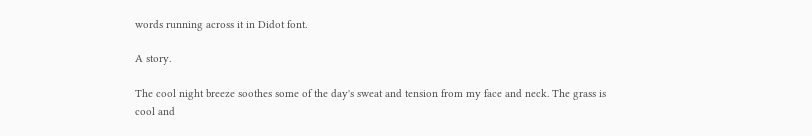words running across it in Didot font.

A story.

The cool night breeze soothes some of the day's sweat and tension from my face and neck. The grass is cool and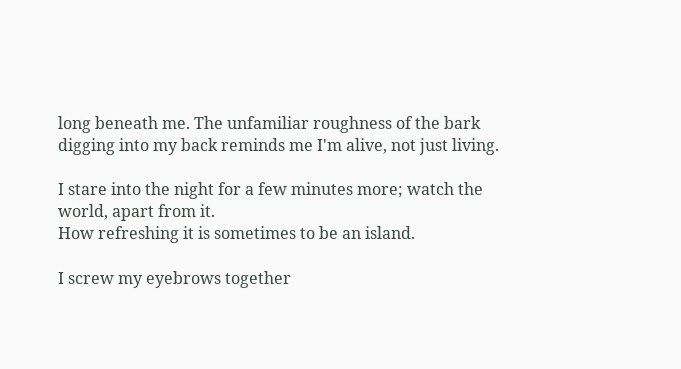long beneath me. The unfamiliar roughness of the bark digging into my back reminds me I'm alive, not just living.

I stare into the night for a few minutes more; watch the world, apart from it.
How refreshing it is sometimes to be an island.

I screw my eyebrows together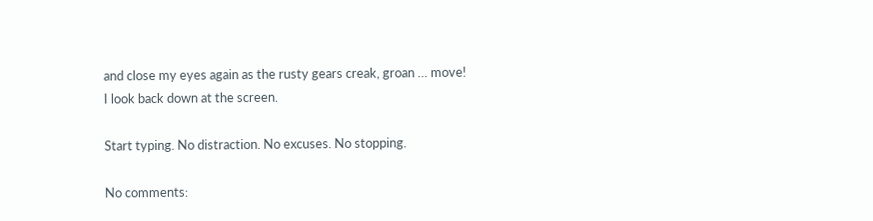and close my eyes again as the rusty gears creak, groan … move!
I look back down at the screen.

Start typing. No distraction. No excuses. No stopping.

No comments: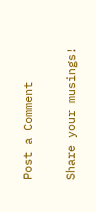Post a Comment

Share your musings!